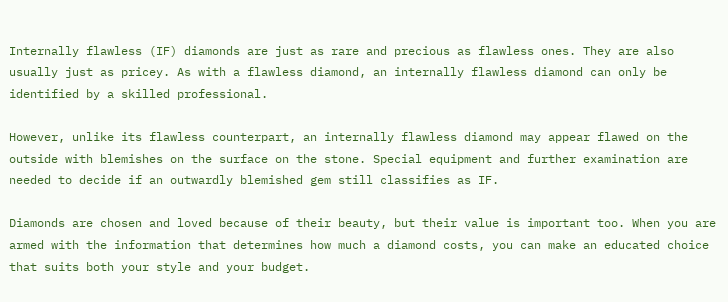Internally flawless (IF) diamonds are just as rare and precious as flawless ones. They are also usually just as pricey. As with a flawless diamond, an internally flawless diamond can only be identified by a skilled professional.

However, unlike its flawless counterpart, an internally flawless diamond may appear flawed on the outside with blemishes on the surface on the stone. Special equipment and further examination are needed to decide if an outwardly blemished gem still classifies as IF.

Diamonds are chosen and loved because of their beauty, but their value is important too. When you are armed with the information that determines how much a diamond costs, you can make an educated choice that suits both your style and your budget.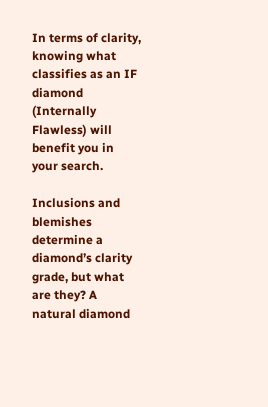In terms of clarity, knowing what classifies as an IF diamond (Internally Flawless) will benefit you in your search.

Inclusions and blemishes determine a diamond’s clarity grade, but what are they? A natural diamond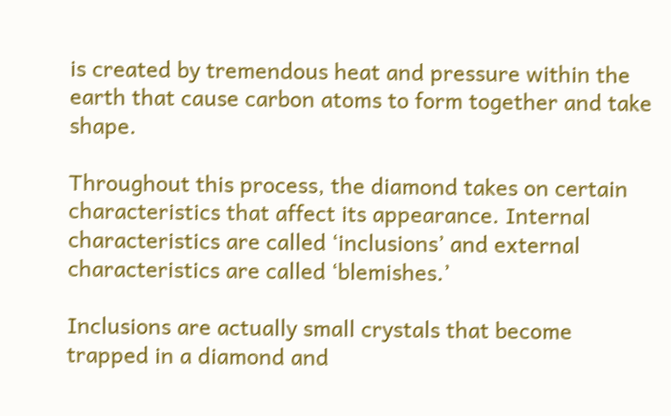is created by tremendous heat and pressure within the earth that cause carbon atoms to form together and take shape.

Throughout this process, the diamond takes on certain characteristics that affect its appearance. Internal characteristics are called ‘inclusions’ and external characteristics are called ‘blemishes.’

Inclusions are actually small crystals that become trapped in a diamond and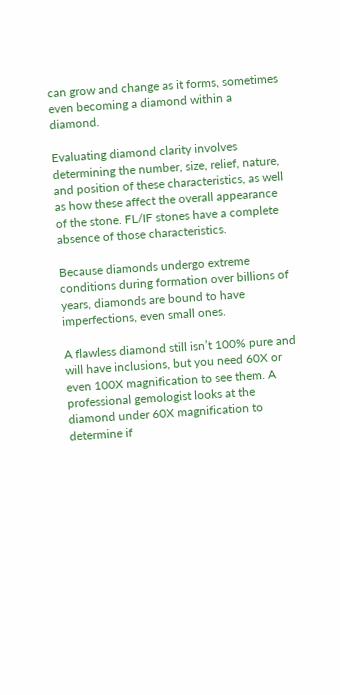can grow and change as it forms, sometimes even becoming a diamond within a diamond.

Evaluating diamond clarity involves determining the number, size, relief, nature, and position of these characteristics, as well as how these affect the overall appearance of the stone. FL/IF stones have a complete absence of those characteristics.

Because diamonds undergo extreme conditions during formation over billions of years, diamonds are bound to have imperfections, even small ones.

A flawless diamond still isn’t 100% pure and will have inclusions, but you need 60X or even 100X magnification to see them. A professional gemologist looks at the diamond under 60X magnification to determine if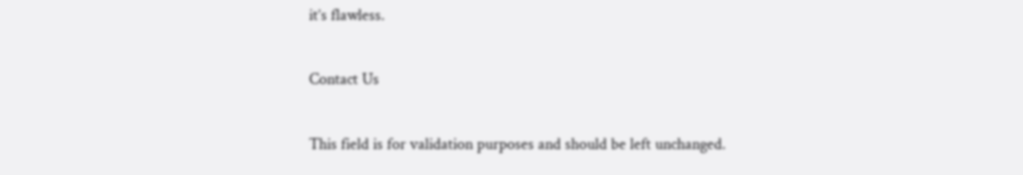it’s flawless.

Contact Us

This field is for validation purposes and should be left unchanged.